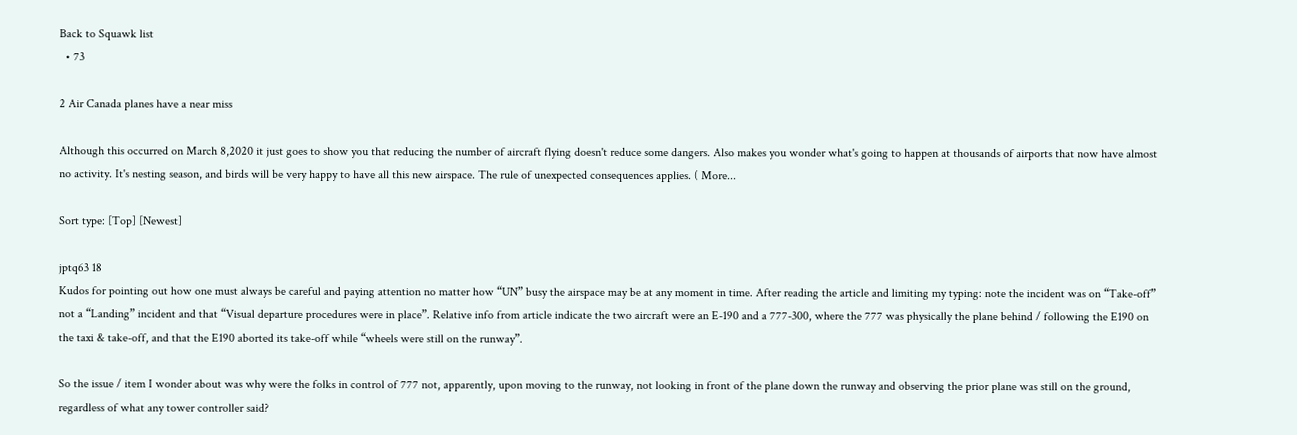Back to Squawk list
  • 73

2 Air Canada planes have a near miss

Although this occurred on March 8,2020 it just goes to show you that reducing the number of aircraft flying doesn't reduce some dangers. Also makes you wonder what's going to happen at thousands of airports that now have almost no activity. It's nesting season, and birds will be very happy to have all this new airspace. The rule of unexpected consequences applies. ( More...

Sort type: [Top] [Newest]

jptq63 18
Kudos for pointing out how one must always be careful and paying attention no matter how “UN” busy the airspace may be at any moment in time. After reading the article and limiting my typing: note the incident was on “Take-off” not a “Landing” incident and that “Visual departure procedures were in place”. Relative info from article indicate the two aircraft were an E-190 and a 777-300, where the 777 was physically the plane behind / following the E190 on the taxi & take-off, and that the E190 aborted its take-off while “wheels were still on the runway”.

So the issue / item I wonder about was why were the folks in control of 777 not, apparently, upon moving to the runway, not looking in front of the plane down the runway and observing the prior plane was still on the ground, regardless of what any tower controller said?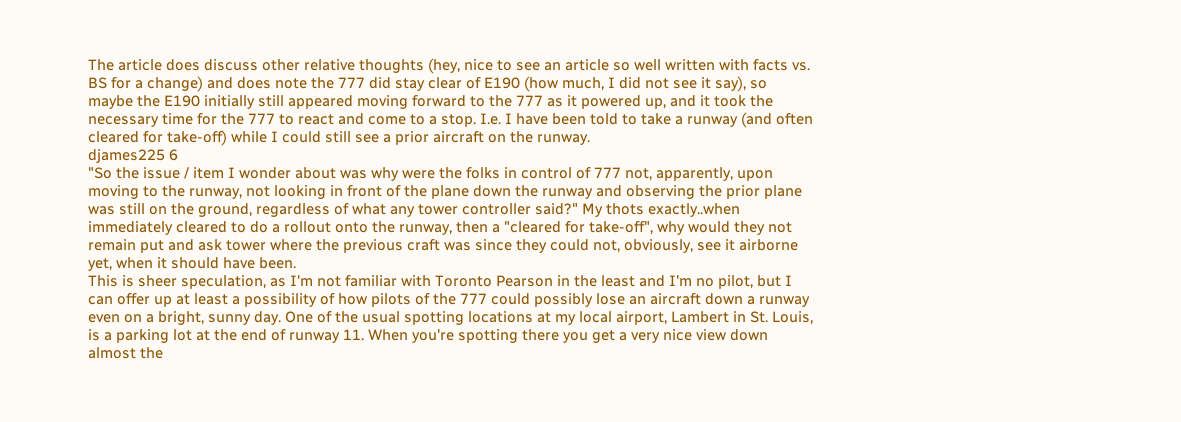The article does discuss other relative thoughts (hey, nice to see an article so well written with facts vs. BS for a change) and does note the 777 did stay clear of E190 (how much, I did not see it say), so maybe the E190 initially still appeared moving forward to the 777 as it powered up, and it took the necessary time for the 777 to react and come to a stop. I.e. I have been told to take a runway (and often cleared for take-off) while I could still see a prior aircraft on the runway.
djames225 6
"So the issue / item I wonder about was why were the folks in control of 777 not, apparently, upon moving to the runway, not looking in front of the plane down the runway and observing the prior plane was still on the ground, regardless of what any tower controller said?" My thots exactly..when immediately cleared to do a rollout onto the runway, then a "cleared for take-off", why would they not remain put and ask tower where the previous craft was since they could not, obviously, see it airborne yet, when it should have been.
This is sheer speculation, as I'm not familiar with Toronto Pearson in the least and I'm no pilot, but I can offer up at least a possibility of how pilots of the 777 could possibly lose an aircraft down a runway even on a bright, sunny day. One of the usual spotting locations at my local airport, Lambert in St. Louis, is a parking lot at the end of runway 11. When you're spotting there you get a very nice view down almost the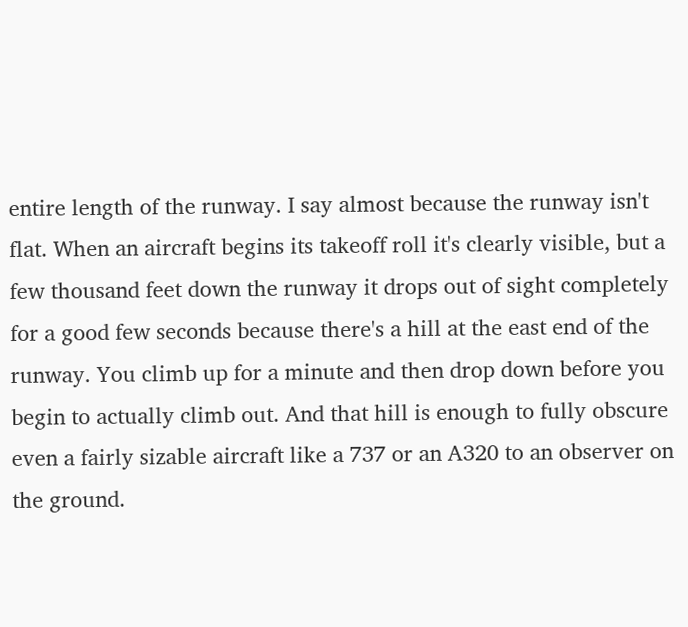entire length of the runway. I say almost because the runway isn't flat. When an aircraft begins its takeoff roll it's clearly visible, but a few thousand feet down the runway it drops out of sight completely for a good few seconds because there's a hill at the east end of the runway. You climb up for a minute and then drop down before you begin to actually climb out. And that hill is enough to fully obscure even a fairly sizable aircraft like a 737 or an A320 to an observer on the ground.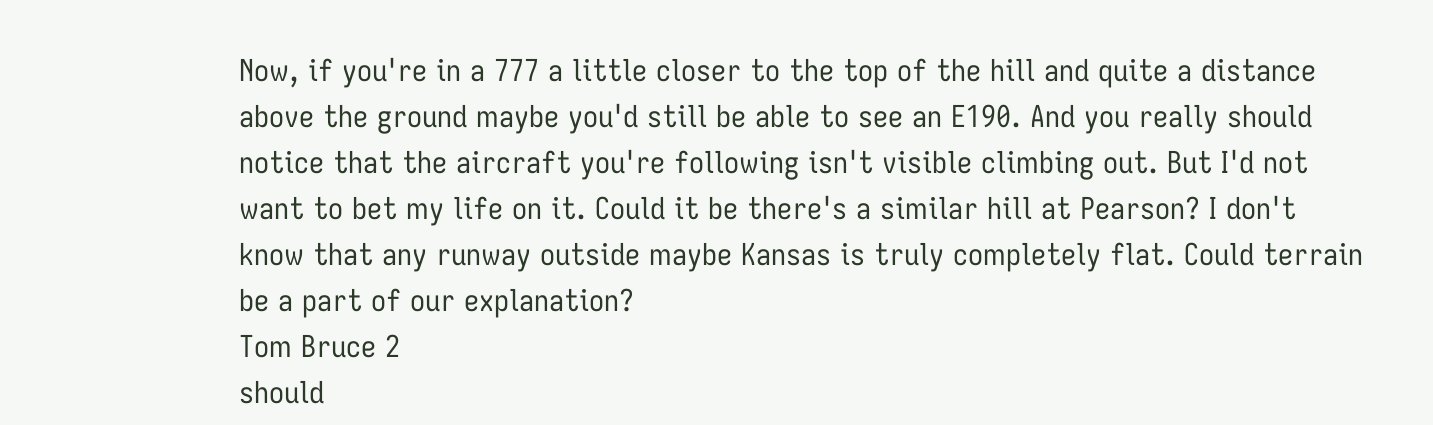Now, if you're in a 777 a little closer to the top of the hill and quite a distance above the ground maybe you'd still be able to see an E190. And you really should notice that the aircraft you're following isn't visible climbing out. But I'd not want to bet my life on it. Could it be there's a similar hill at Pearson? I don't know that any runway outside maybe Kansas is truly completely flat. Could terrain be a part of our explanation?
Tom Bruce 2
should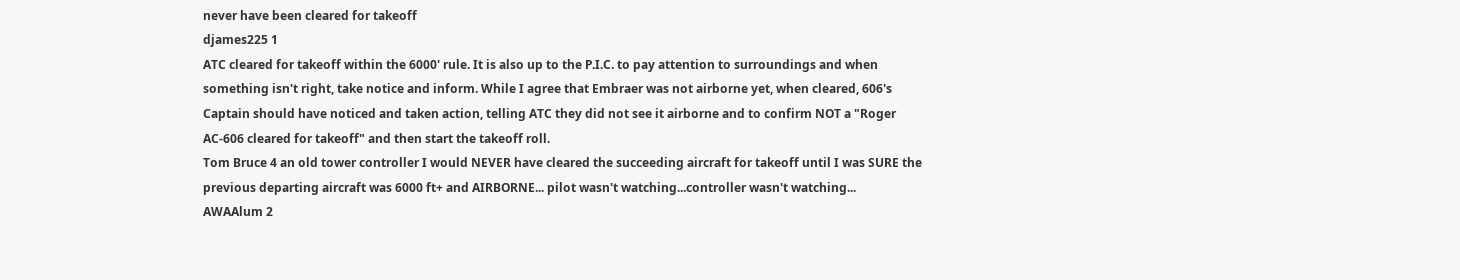never have been cleared for takeoff
djames225 1
ATC cleared for takeoff within the 6000' rule. It is also up to the P.I.C. to pay attention to surroundings and when something isn't right, take notice and inform. While I agree that Embraer was not airborne yet, when cleared, 606's Captain should have noticed and taken action, telling ATC they did not see it airborne and to confirm NOT a "Roger AC-606 cleared for takeoff" and then start the takeoff roll.
Tom Bruce 4 an old tower controller I would NEVER have cleared the succeeding aircraft for takeoff until I was SURE the previous departing aircraft was 6000 ft+ and AIRBORNE... pilot wasn't watching...controller wasn't watching...
AWAAlum 2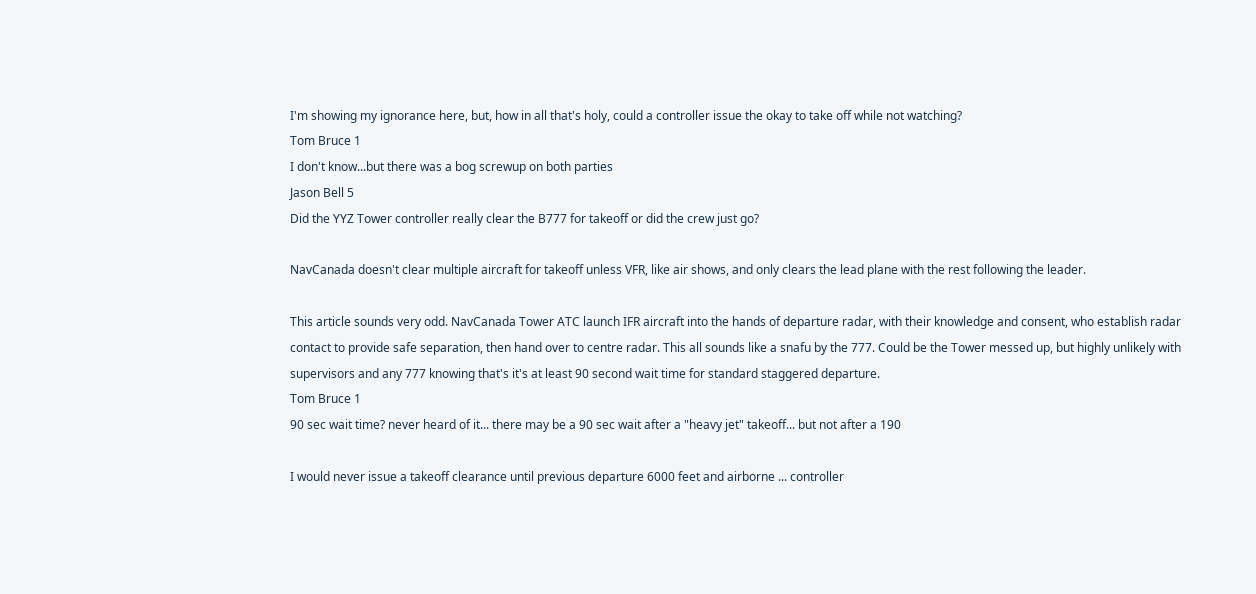I'm showing my ignorance here, but, how in all that's holy, could a controller issue the okay to take off while not watching?
Tom Bruce 1
I don't know...but there was a bog screwup on both parties
Jason Bell 5
Did the YYZ Tower controller really clear the B777 for takeoff or did the crew just go?

NavCanada doesn't clear multiple aircraft for takeoff unless VFR, like air shows, and only clears the lead plane with the rest following the leader.

This article sounds very odd. NavCanada Tower ATC launch IFR aircraft into the hands of departure radar, with their knowledge and consent, who establish radar contact to provide safe separation, then hand over to centre radar. This all sounds like a snafu by the 777. Could be the Tower messed up, but highly unlikely with supervisors and any 777 knowing that's it's at least 90 second wait time for standard staggered departure.
Tom Bruce 1
90 sec wait time? never heard of it... there may be a 90 sec wait after a "heavy jet" takeoff... but not after a 190

I would never issue a takeoff clearance until previous departure 6000 feet and airborne ... controller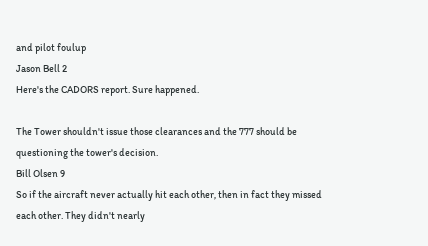and pilot foulup
Jason Bell 2
Here's the CADORS report. Sure happened.

The Tower shouldn't issue those clearances and the 777 should be questioning the tower's decision.
Bill Olsen 9
So if the aircraft never actually hit each other, then in fact they missed each other. They didn't nearly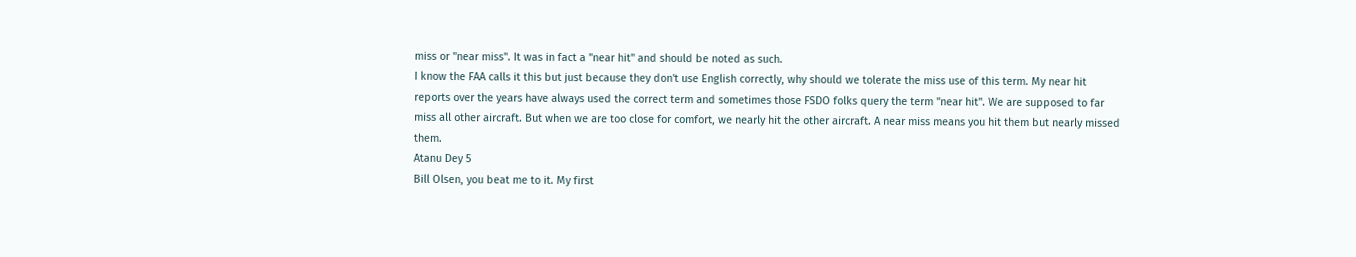miss or "near miss". It was in fact a "near hit" and should be noted as such.
I know the FAA calls it this but just because they don't use English correctly, why should we tolerate the miss use of this term. My near hit reports over the years have always used the correct term and sometimes those FSDO folks query the term "near hit". We are supposed to far miss all other aircraft. But when we are too close for comfort, we nearly hit the other aircraft. A near miss means you hit them but nearly missed them.
Atanu Dey 5
Bill Olsen, you beat me to it. My first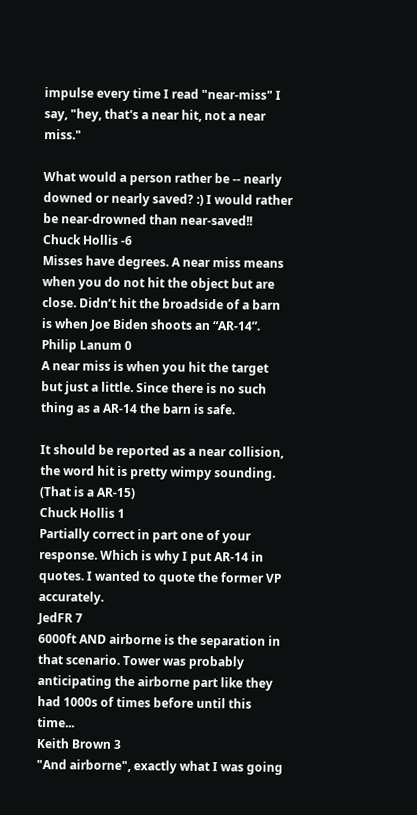impulse every time I read "near-miss" I say, "hey, that's a near hit, not a near miss."

What would a person rather be -- nearly downed or nearly saved? :) I would rather be near-drowned than near-saved!!
Chuck Hollis -6
Misses have degrees. A near miss means when you do not hit the object but are close. Didn’t hit the broadside of a barn is when Joe Biden shoots an “AR-14”.
Philip Lanum 0
A near miss is when you hit the target but just a little. Since there is no such thing as a AR-14 the barn is safe.

It should be reported as a near collision, the word hit is pretty wimpy sounding. (That is a AR-15)
Chuck Hollis 1
Partially correct in part one of your response. Which is why I put AR-14 in quotes. I wanted to quote the former VP accurately.
JedFR 7
6000ft AND airborne is the separation in that scenario. Tower was probably anticipating the airborne part like they had 1000s of times before until this time...
Keith Brown 3
"And airborne", exactly what I was going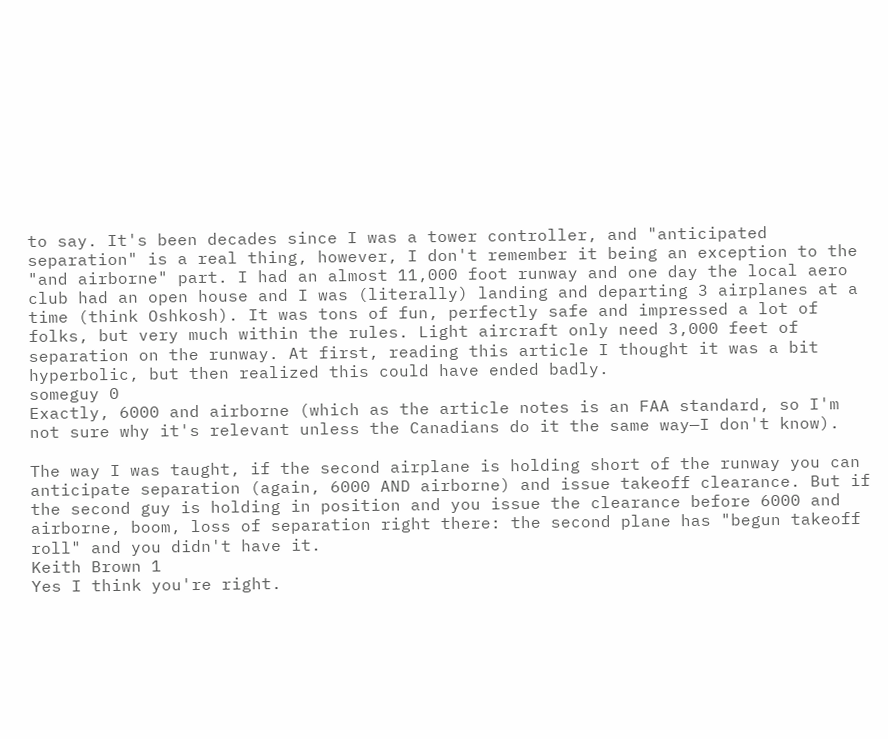to say. It's been decades since I was a tower controller, and "anticipated separation" is a real thing, however, I don't remember it being an exception to the "and airborne" part. I had an almost 11,000 foot runway and one day the local aero club had an open house and I was (literally) landing and departing 3 airplanes at a time (think Oshkosh). It was tons of fun, perfectly safe and impressed a lot of folks, but very much within the rules. Light aircraft only need 3,000 feet of separation on the runway. At first, reading this article I thought it was a bit hyperbolic, but then realized this could have ended badly.
someguy 0
Exactly, 6000 and airborne (which as the article notes is an FAA standard, so I'm not sure why it's relevant unless the Canadians do it the same way—I don't know).

The way I was taught, if the second airplane is holding short of the runway you can anticipate separation (again, 6000 AND airborne) and issue takeoff clearance. But if the second guy is holding in position and you issue the clearance before 6000 and airborne, boom, loss of separation right there: the second plane has "begun takeoff roll" and you didn't have it.
Keith Brown 1
Yes I think you're right.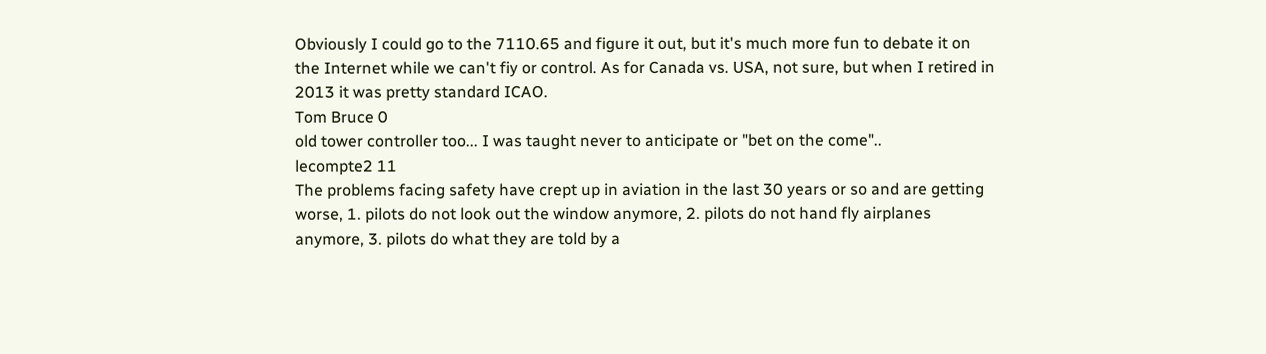Obviously I could go to the 7110.65 and figure it out, but it's much more fun to debate it on the Internet while we can't fiy or control. As for Canada vs. USA, not sure, but when I retired in 2013 it was pretty standard ICAO.
Tom Bruce 0
old tower controller too... I was taught never to anticipate or "bet on the come"..
lecompte2 11
The problems facing safety have crept up in aviation in the last 30 years or so and are getting worse, 1. pilots do not look out the window anymore, 2. pilots do not hand fly airplanes anymore, 3. pilots do what they are told by a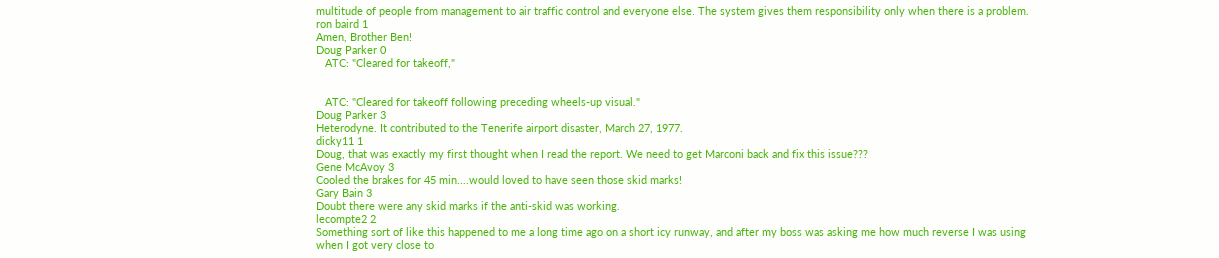multitude of people from management to air traffic control and everyone else. The system gives them responsibility only when there is a problem.
ron baird 1
Amen, Brother Ben!
Doug Parker 0
   ATC: "Cleared for takeoff,"


   ATC: "Cleared for takeoff following preceding wheels-up visual."
Doug Parker 3
Heterodyne. It contributed to the Tenerife airport disaster, March 27, 1977.
dicky11 1
Doug, that was exactly my first thought when I read the report. We need to get Marconi back and fix this issue???
Gene McAvoy 3
Cooled the brakes for 45 min....would loved to have seen those skid marks!
Gary Bain 3
Doubt there were any skid marks if the anti-skid was working.
lecompte2 2
Something sort of like this happened to me a long time ago on a short icy runway, and after my boss was asking me how much reverse I was using when I got very close to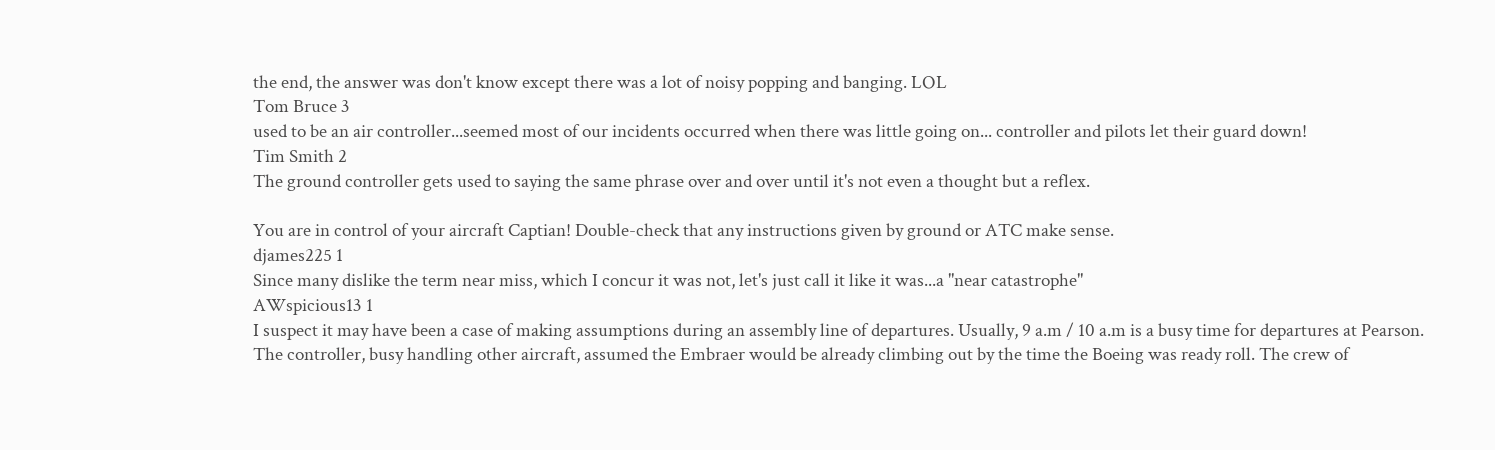the end, the answer was don't know except there was a lot of noisy popping and banging. LOL
Tom Bruce 3
used to be an air controller...seemed most of our incidents occurred when there was little going on... controller and pilots let their guard down!
Tim Smith 2
The ground controller gets used to saying the same phrase over and over until it's not even a thought but a reflex.

You are in control of your aircraft Captian! Double-check that any instructions given by ground or ATC make sense.
djames225 1
Since many dislike the term near miss, which I concur it was not, let's just call it like it was...a "near catastrophe"
AWspicious13 1
I suspect it may have been a case of making assumptions during an assembly line of departures. Usually, 9 a.m / 10 a.m is a busy time for departures at Pearson. The controller, busy handling other aircraft, assumed the Embraer would be already climbing out by the time the Boeing was ready roll. The crew of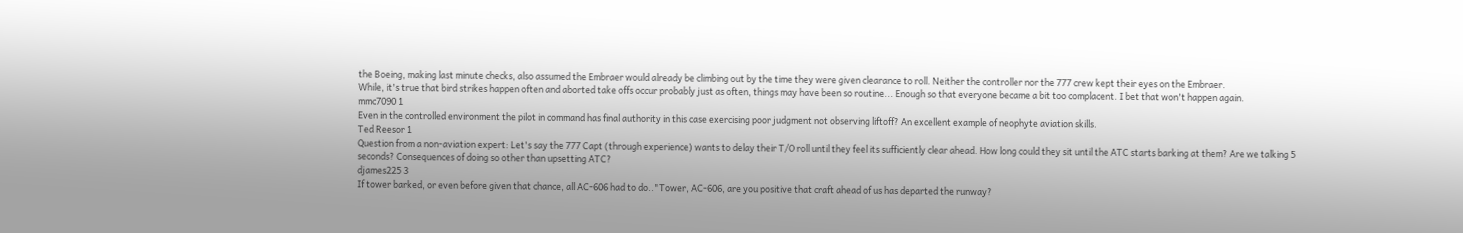the Boeing, making last minute checks, also assumed the Embraer would already be climbing out by the time they were given clearance to roll. Neither the controller nor the 777 crew kept their eyes on the Embraer.
While, it's true that bird strikes happen often and aborted take offs occur probably just as often, things may have been so routine... Enough so that everyone became a bit too complacent. I bet that won't happen again.
mmc7090 1
Even in the controlled environment the pilot in command has final authority in this case exercising poor judgment not observing liftoff? An excellent example of neophyte aviation skills.
Ted Reesor 1
Question from a non-aviation expert: Let's say the 777 Capt (through experience) wants to delay their T/O roll until they feel its sufficiently clear ahead. How long could they sit until the ATC starts barking at them? Are we talking 5 seconds? Consequences of doing so other than upsetting ATC?
djames225 3
If tower barked, or even before given that chance, all AC-606 had to do.."Tower, AC-606, are you positive that craft ahead of us has departed the runway?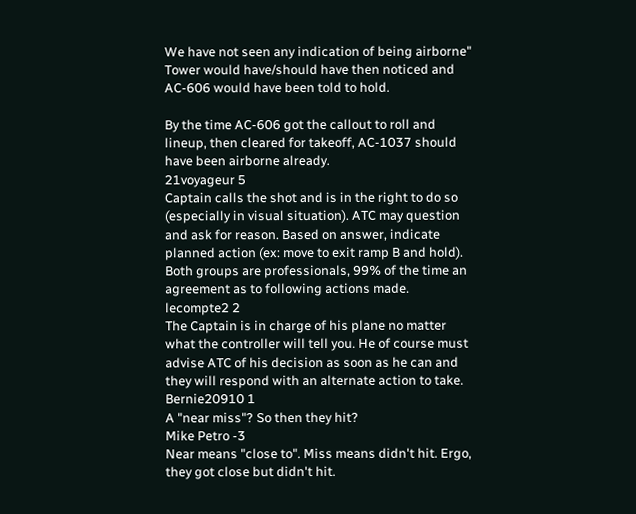We have not seen any indication of being airborne" Tower would have/should have then noticed and AC-606 would have been told to hold.

By the time AC-606 got the callout to roll and lineup, then cleared for takeoff, AC-1037 should have been airborne already.
21voyageur 5
Captain calls the shot and is in the right to do so (especially in visual situation). ATC may question and ask for reason. Based on answer, indicate planned action (ex: move to exit ramp B and hold). Both groups are professionals, 99% of the time an agreement as to following actions made.
lecompte2 2
The Captain is in charge of his plane no matter what the controller will tell you. He of course must advise ATC of his decision as soon as he can and they will respond with an alternate action to take.
Bernie20910 1
A "near miss"? So then they hit?
Mike Petro -3
Near means "close to". Miss means didn't hit. Ergo, they got close but didn't hit.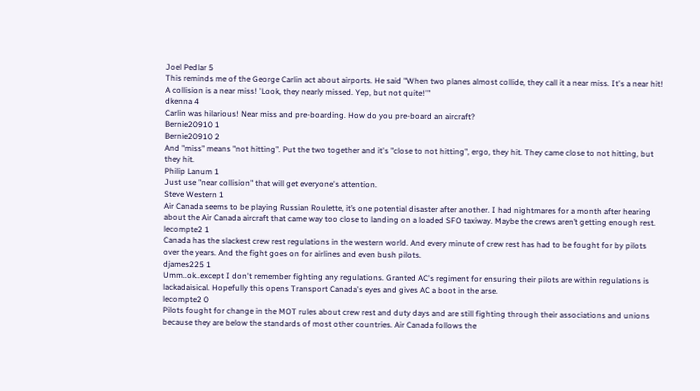Joel Pedlar 5
This reminds me of the George Carlin act about airports. He said "When two planes almost collide, they call it a near miss. It's a near hit! A collision is a near miss! 'Look, they nearly missed. Yep, but not quite!'"
dkenna 4
Carlin was hilarious! Near miss and pre-boarding. How do you pre-board an aircraft?
Bernie20910 1
Bernie20910 2
And "miss" means "not hitting". Put the two together and it's "close to not hitting", ergo, they hit. They came close to not hitting, but they hit.
Philip Lanum 1
Just use "near collision" that will get everyone's attention.
Steve Western 1
Air Canada seems to be playing Russian Roulette, it’s one potential disaster after another. I had nightmares for a month after hearing about the Air Canada aircraft that came way too close to landing on a loaded SFO taxiway. Maybe the crews aren’t getting enough rest.
lecompte2 1
Canada has the slackest crew rest regulations in the western world. And every minute of crew rest has had to be fought for by pilots over the years. And the fight goes on for airlines and even bush pilots.
djames225 1
Umm..ok..except I don't remember fighting any regulations. Granted AC's regiment for ensuring their pilots are within regulations is lackadaisical. Hopefully this opens Transport Canada's eyes and gives AC a boot in the arse.
lecompte2 0
Pilots fought for change in the MOT rules about crew rest and duty days and are still fighting through their associations and unions because they are below the standards of most other countries. Air Canada follows the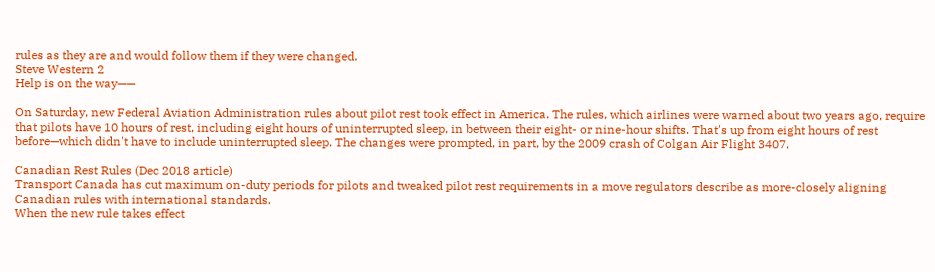rules as they are and would follow them if they were changed.
Steve Western 2
Help is on the way——

On Saturday, new Federal Aviation Administration rules about pilot rest took effect in America. The rules, which airlines were warned about two years ago, require that pilots have 10 hours of rest, including eight hours of uninterrupted sleep, in between their eight- or nine-hour shifts. That's up from eight hours of rest before—which didn't have to include uninterrupted sleep. The changes were prompted, in part, by the 2009 crash of Colgan Air Flight 3407.

Canadian Rest Rules (Dec 2018 article)
Transport Canada has cut maximum on-duty periods for pilots and tweaked pilot rest requirements in a move regulators describe as more-closely aligning Canadian rules with international standards.
When the new rule takes effect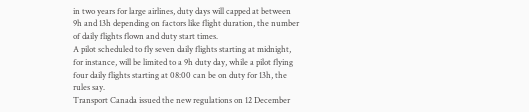in two years for large airlines, duty days will capped at between 9h and 13h depending on factors like flight duration, the number of daily flights flown and duty start times.
A pilot scheduled to fly seven daily flights starting at midnight, for instance, will be limited to a 9h duty day, while a pilot flying four daily flights starting at 08:00 can be on duty for 13h, the rules say.
Transport Canada issued the new regulations on 12 December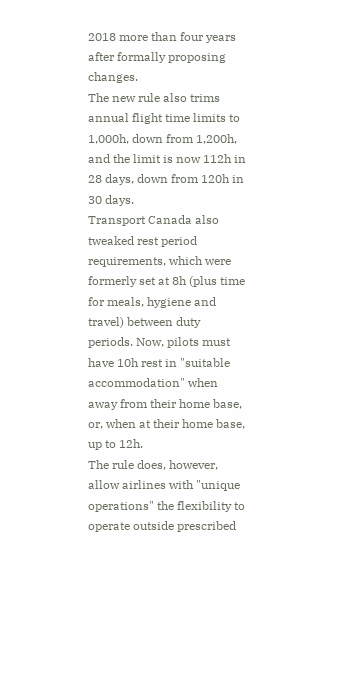2018 more than four years after formally proposing changes.
The new rule also trims annual flight time limits to 1,000h, down from 1,200h, and the limit is now 112h in 28 days, down from 120h in 30 days.
Transport Canada also tweaked rest period requirements, which were formerly set at 8h (plus time for meals, hygiene and travel) between duty periods. Now, pilots must have 10h rest in "suitable accommodation" when away from their home base, or, when at their home base, up to 12h.
The rule does, however, allow airlines with "unique operations" the flexibility to operate outside prescribed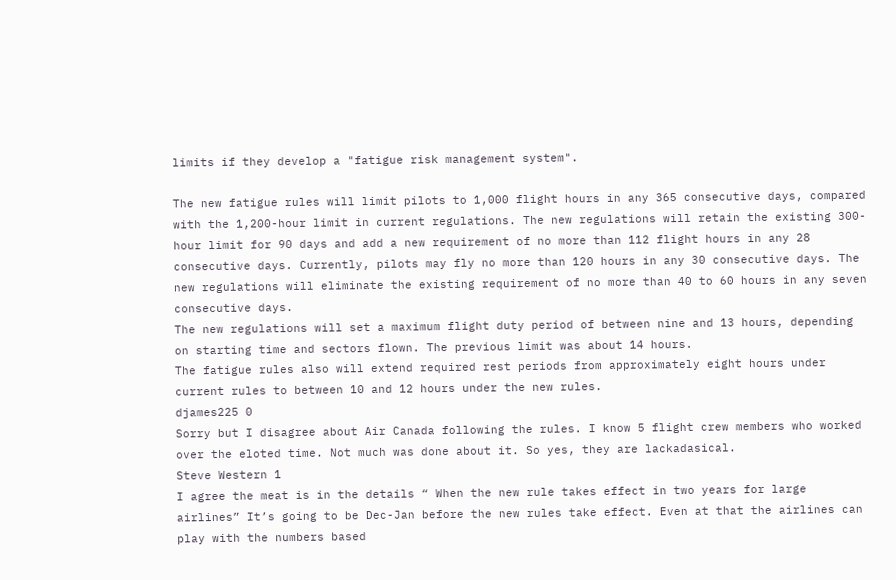limits if they develop a "fatigue risk management system".

The new fatigue rules will limit pilots to 1,000 flight hours in any 365 consecutive days, compared with the 1,200-hour limit in current regulations. The new regulations will retain the existing 300-hour limit for 90 days and add a new requirement of no more than 112 flight hours in any 28 consecutive days. Currently, pilots may fly no more than 120 hours in any 30 consecutive days. The new regulations will eliminate the existing requirement of no more than 40 to 60 hours in any seven consecutive days.
The new regulations will set a maximum flight duty period of between nine and 13 hours, depending on starting time and sectors flown. The previous limit was about 14 hours.
The fatigue rules also will extend required rest periods from approximately eight hours under current rules to between 10 and 12 hours under the new rules.
djames225 0
Sorry but I disagree about Air Canada following the rules. I know 5 flight crew members who worked over the eloted time. Not much was done about it. So yes, they are lackadasical.
Steve Western 1
I agree the meat is in the details “ When the new rule takes effect in two years for large airlines” It’s going to be Dec-Jan before the new rules take effect. Even at that the airlines can play with the numbers based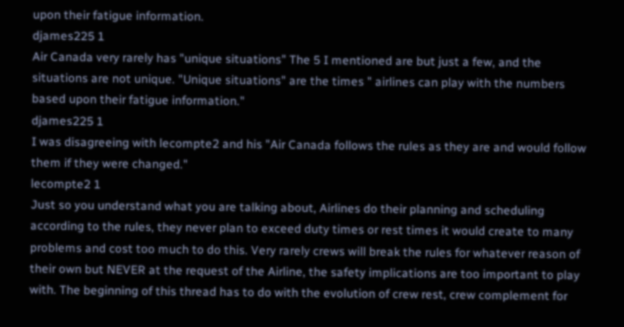upon their fatigue information.
djames225 1
Air Canada very rarely has "unique situations" The 5 I mentioned are but just a few, and the situations are not unique. "Unique situations" are the times " airlines can play with the numbers based upon their fatigue information."
djames225 1
I was disagreeing with lecompte2 and his "Air Canada follows the rules as they are and would follow them if they were changed."
lecompte2 1
Just so you understand what you are talking about, Airlines do their planning and scheduling according to the rules, they never plan to exceed duty times or rest times it would create to many problems and cost too much to do this. Very rarely crews will break the rules for whatever reason of their own but NEVER at the request of the Airline, the safety implications are too important to play with. The beginning of this thread has to do with the evolution of crew rest, crew complement for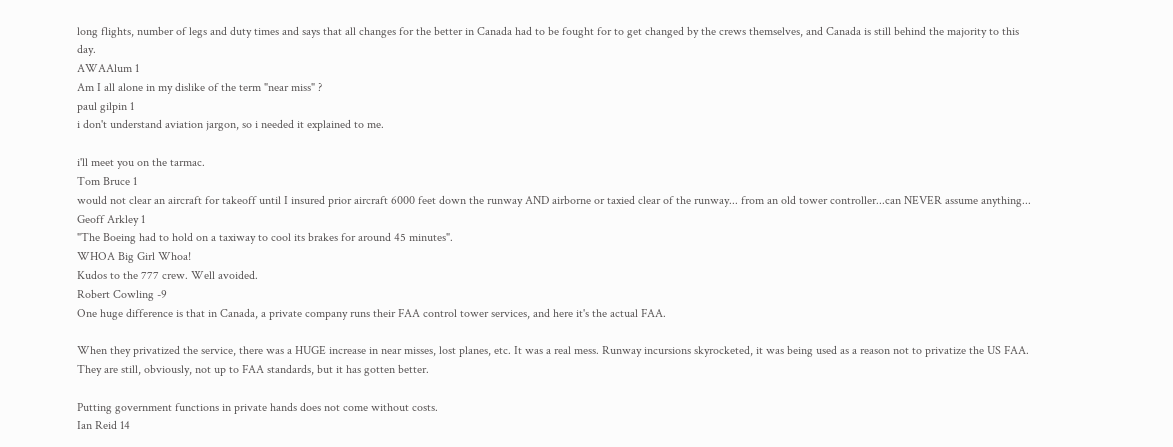long flights, number of legs and duty times and says that all changes for the better in Canada had to be fought for to get changed by the crews themselves, and Canada is still behind the majority to this day.
AWAAlum 1
Am I all alone in my dislike of the term "near miss" ?
paul gilpin 1
i don't understand aviation jargon, so i needed it explained to me.

i'll meet you on the tarmac.
Tom Bruce 1
would not clear an aircraft for takeoff until I insured prior aircraft 6000 feet down the runway AND airborne or taxied clear of the runway... from an old tower controller...can NEVER assume anything...
Geoff Arkley 1
"The Boeing had to hold on a taxiway to cool its brakes for around 45 minutes".
WHOA Big Girl Whoa!
Kudos to the 777 crew. Well avoided.
Robert Cowling -9
One huge difference is that in Canada, a private company runs their FAA control tower services, and here it's the actual FAA.

When they privatized the service, there was a HUGE increase in near misses, lost planes, etc. It was a real mess. Runway incursions skyrocketed, it was being used as a reason not to privatize the US FAA. They are still, obviously, not up to FAA standards, but it has gotten better.

Putting government functions in private hands does not come without costs.
Ian Reid 14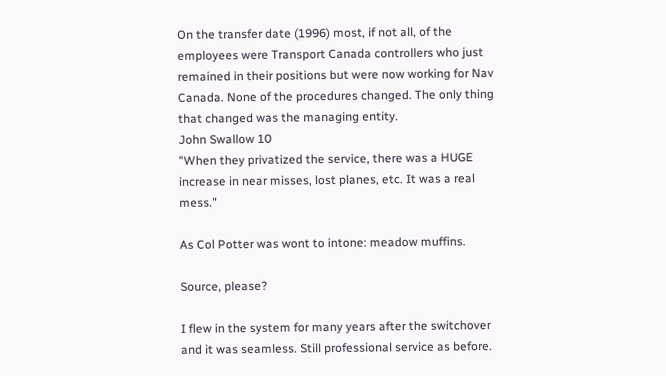On the transfer date (1996) most, if not all, of the employees were Transport Canada controllers who just remained in their positions but were now working for Nav Canada. None of the procedures changed. The only thing that changed was the managing entity.
John Swallow 10
"When they privatized the service, there was a HUGE increase in near misses, lost planes, etc. It was a real mess."

As Col Potter was wont to intone: meadow muffins.

Source, please?

I flew in the system for many years after the switchover and it was seamless. Still professional service as before.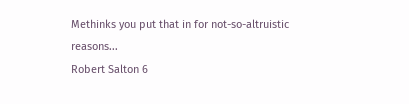Methinks you put that in for not-so-altruistic reasons...
Robert Salton 6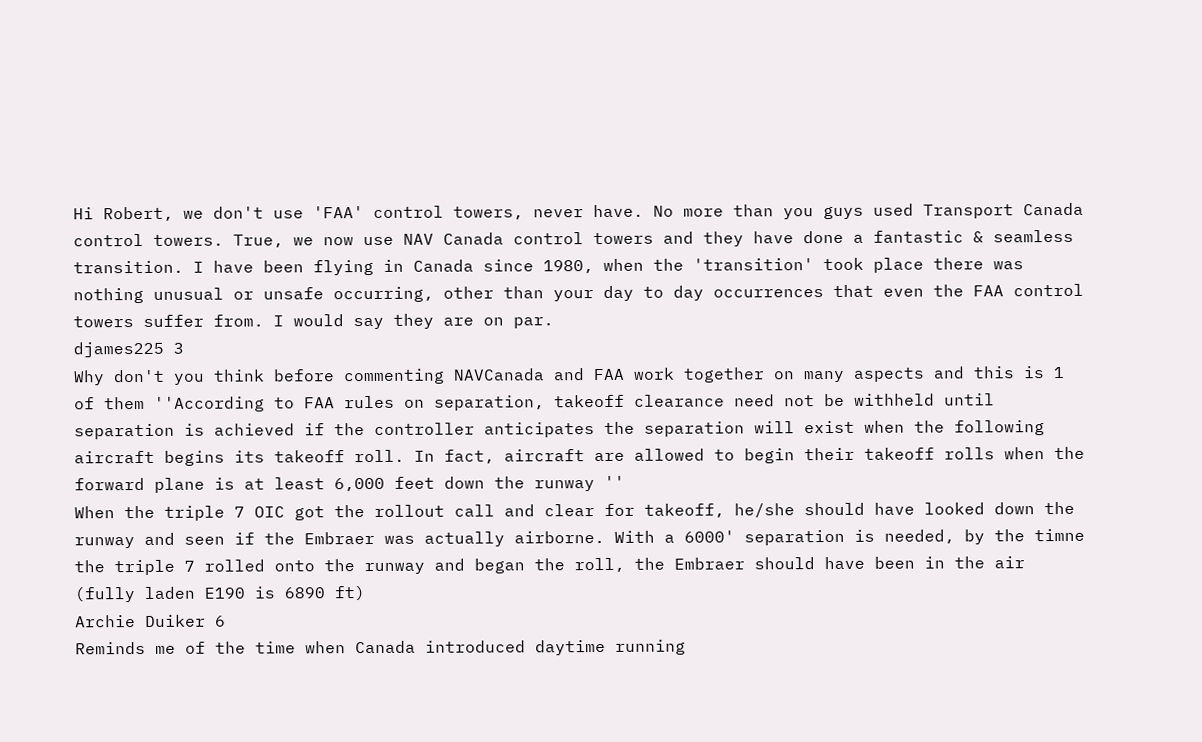Hi Robert, we don't use 'FAA' control towers, never have. No more than you guys used Transport Canada control towers. True, we now use NAV Canada control towers and they have done a fantastic & seamless transition. I have been flying in Canada since 1980, when the 'transition' took place there was nothing unusual or unsafe occurring, other than your day to day occurrences that even the FAA control towers suffer from. I would say they are on par.
djames225 3
Why don't you think before commenting NAVCanada and FAA work together on many aspects and this is 1 of them ''According to FAA rules on separation, takeoff clearance need not be withheld until separation is achieved if the controller anticipates the separation will exist when the following aircraft begins its takeoff roll. In fact, aircraft are allowed to begin their takeoff rolls when the forward plane is at least 6,000 feet down the runway ''
When the triple 7 OIC got the rollout call and clear for takeoff, he/she should have looked down the runway and seen if the Embraer was actually airborne. With a 6000' separation is needed, by the timne the triple 7 rolled onto the runway and began the roll, the Embraer should have been in the air (fully laden E190 is 6890 ft)
Archie Duiker 6
Reminds me of the time when Canada introduced daytime running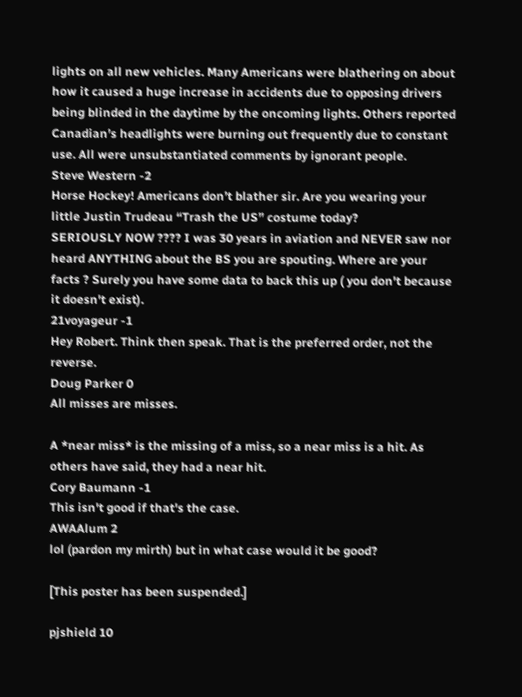lights on all new vehicles. Many Americans were blathering on about how it caused a huge increase in accidents due to opposing drivers being blinded in the daytime by the oncoming lights. Others reported Canadian’s headlights were burning out frequently due to constant use. All were unsubstantiated comments by ignorant people.
Steve Western -2
Horse Hockey! Americans don’t blather sir. Are you wearing your little Justin Trudeau “Trash the US” costume today?
SERIOUSLY NOW ???? I was 30 years in aviation and NEVER saw nor heard ANYTHING about the BS you are spouting. Where are your facts ? Surely you have some data to back this up ( you don't because it doesn't exist).
21voyageur -1
Hey Robert. Think then speak. That is the preferred order, not the reverse.
Doug Parker 0
All misses are misses.

A *near miss* is the missing of a miss, so a near miss is a hit. As others have said, they had a near hit.
Cory Baumann -1
This isn't good if that's the case.
AWAAlum 2
lol (pardon my mirth) but in what case would it be good?

[This poster has been suspended.]

pjshield 10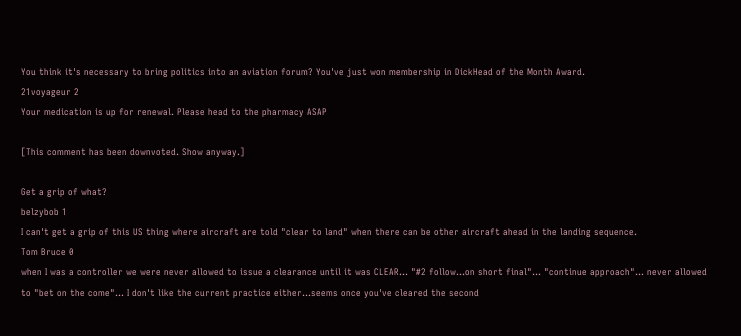You think it's necessary to bring politics into an aviation forum? You've just won membership in DickHead of the Month Award.
21voyageur 2
Your medication is up for renewal. Please head to the pharmacy ASAP

[This comment has been downvoted. Show anyway.]

Get a grip of what?
belzybob 1
I can't get a grip of this US thing where aircraft are told "clear to land" when there can be other aircraft ahead in the landing sequence.
Tom Bruce 0
when I was a controller we were never allowed to issue a clearance until it was CLEAR... "#2 follow...on short final"... "continue approach"... never allowed to "bet on the come"... I don't like the current practice either...seems once you've cleared the second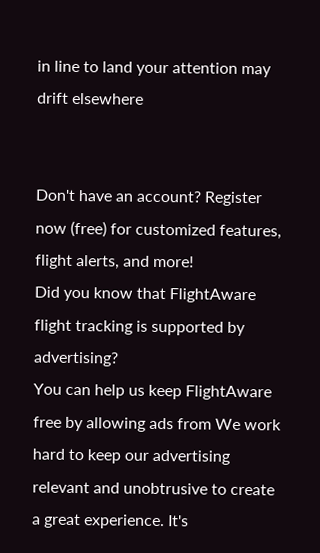in line to land your attention may drift elsewhere


Don't have an account? Register now (free) for customized features, flight alerts, and more!
Did you know that FlightAware flight tracking is supported by advertising?
You can help us keep FlightAware free by allowing ads from We work hard to keep our advertising relevant and unobtrusive to create a great experience. It's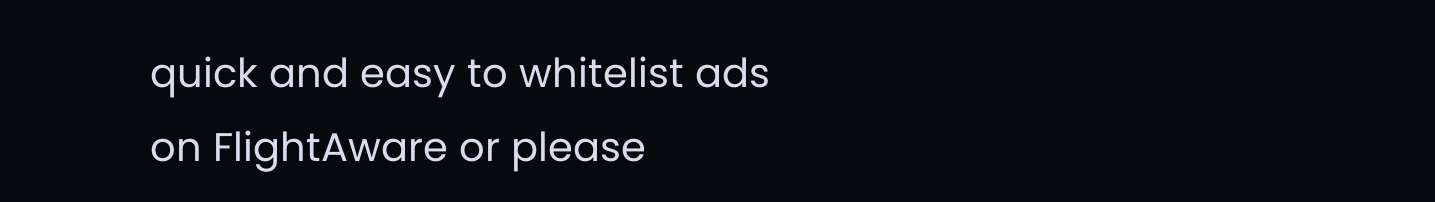quick and easy to whitelist ads on FlightAware or please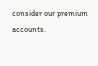consider our premium accounts.